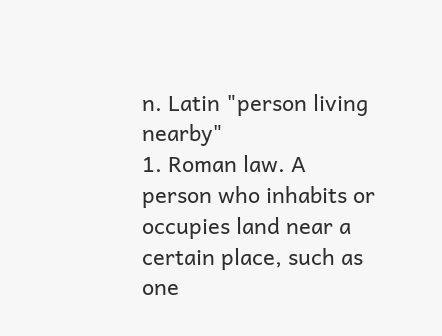n. Latin "person living nearby"
1. Roman law. A person who inhabits or occupies land near a certain place, such as one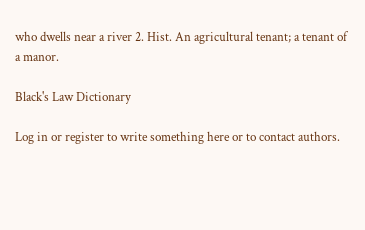who dwells near a river 2. Hist. An agricultural tenant; a tenant of a manor.

Black's Law Dictionary

Log in or register to write something here or to contact authors.